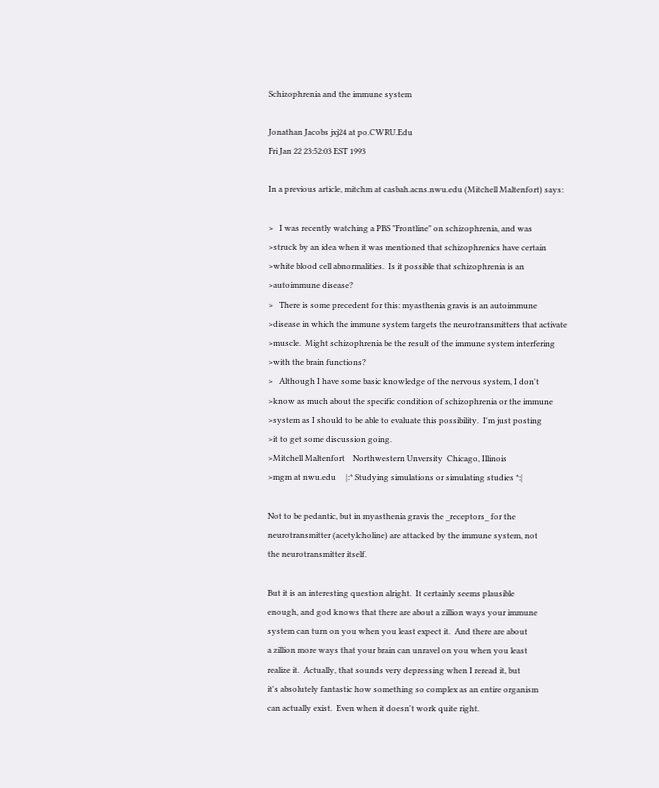Schizophrenia and the immune system

Jonathan Jacobs jxj24 at po.CWRU.Edu
Fri Jan 22 23:52:03 EST 1993

In a previous article, mitchm at casbah.acns.nwu.edu (Mitchell Maltenfort) says:

>   I was recently watching a PBS "Frontline" on schizophrenia, and was
>struck by an idea when it was mentioned that schizophrenics have certain
>white blood cell abnormalities.  Is it possible that schizophrenia is an
>autoimmune disease?
>   There is some precedent for this: myasthenia gravis is an autoimmune
>disease in which the immune system targets the neurotransmitters that activate
>muscle.  Might schizophrenia be the result of the immune system interfering
>with the brain functions?
>   Although I have some basic knowledge of the nervous system, I don't
>know as much about the specific condition of schizophrenia or the immune
>system as I should to be able to evaluate this possibility.  I'm just posting
>it to get some discussion going.
>Mitchell Maltenfort    Northwestern Unversity  Chicago, Illinois
>mgm at nwu.edu     |:* Studying simulations or simulating studies *:|

Not to be pedantic, but in myasthenia gravis the _receptors_ for the
neurotransmitter (acetylcholine) are attacked by the immune system, not
the neurotransmitter itself.

But it is an interesting question alright.  It certainly seems plausible
enough, and god knows that there are about a zillion ways your immune
system can turn on you when you least expect it.  And there are about
a zillion more ways that your brain can unravel on you when you least
realize it.  Actually, that sounds very depressing when I reread it, but
it's absolutely fantastic how something so complex as an entire organism
can actually exist.  Even when it doesn't work quite right.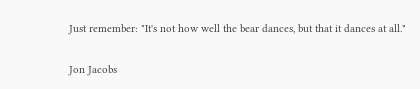Just remember: "It's not how well the bear dances, but that it dances at all."

Jon Jacobs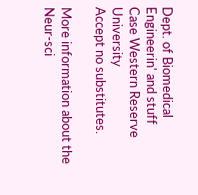Dept. of Biomedical Engineerin' and stuff
Case Western Reserve University
Accept no substitutes.

More information about the Neur-sci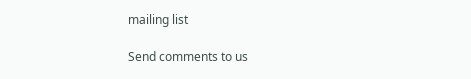mailing list

Send comments to us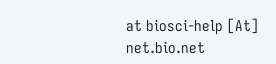at biosci-help [At] net.bio.net